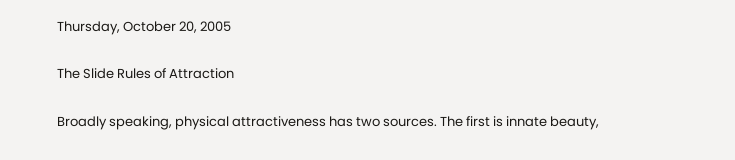Thursday, October 20, 2005

The Slide Rules of Attraction

Broadly speaking, physical attractiveness has two sources. The first is innate beauty,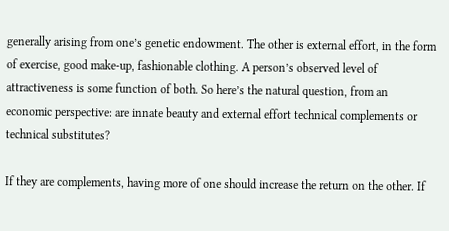generally arising from one’s genetic endowment. The other is external effort, in the form of exercise, good make-up, fashionable clothing. A person’s observed level of attractiveness is some function of both. So here’s the natural question, from an economic perspective: are innate beauty and external effort technical complements or technical substitutes?

If they are complements, having more of one should increase the return on the other. If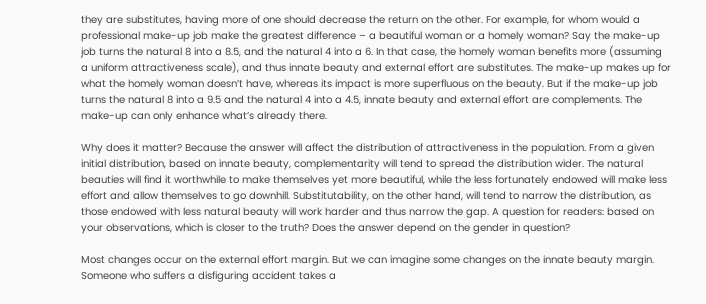they are substitutes, having more of one should decrease the return on the other. For example, for whom would a professional make-up job make the greatest difference – a beautiful woman or a homely woman? Say the make-up job turns the natural 8 into a 8.5, and the natural 4 into a 6. In that case, the homely woman benefits more (assuming a uniform attractiveness scale), and thus innate beauty and external effort are substitutes. The make-up makes up for what the homely woman doesn’t have, whereas its impact is more superfluous on the beauty. But if the make-up job turns the natural 8 into a 9.5 and the natural 4 into a 4.5, innate beauty and external effort are complements. The make-up can only enhance what’s already there.

Why does it matter? Because the answer will affect the distribution of attractiveness in the population. From a given initial distribution, based on innate beauty, complementarity will tend to spread the distribution wider. The natural beauties will find it worthwhile to make themselves yet more beautiful, while the less fortunately endowed will make less effort and allow themselves to go downhill. Substitutability, on the other hand, will tend to narrow the distribution, as those endowed with less natural beauty will work harder and thus narrow the gap. A question for readers: based on your observations, which is closer to the truth? Does the answer depend on the gender in question?

Most changes occur on the external effort margin. But we can imagine some changes on the innate beauty margin. Someone who suffers a disfiguring accident takes a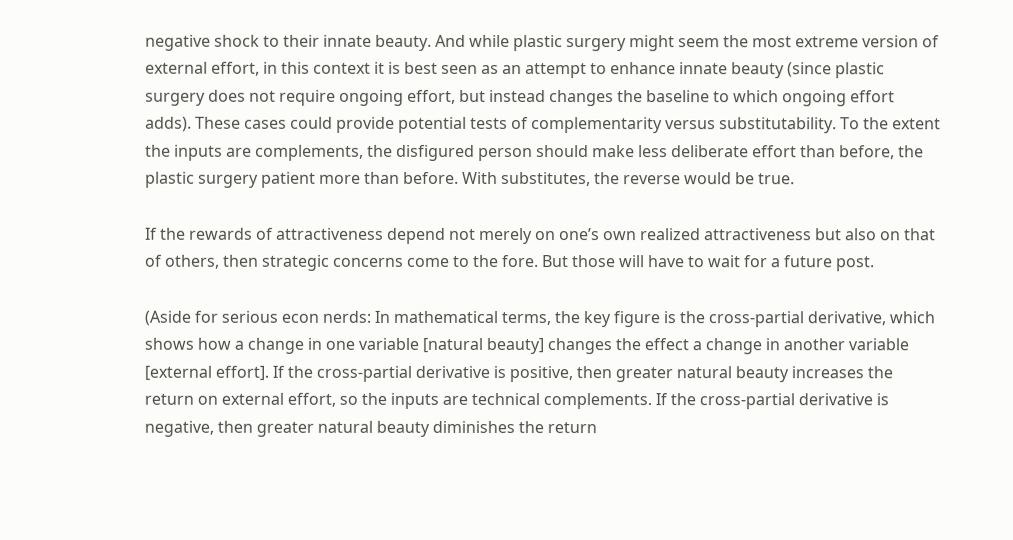negative shock to their innate beauty. And while plastic surgery might seem the most extreme version of external effort, in this context it is best seen as an attempt to enhance innate beauty (since plastic surgery does not require ongoing effort, but instead changes the baseline to which ongoing effort adds). These cases could provide potential tests of complementarity versus substitutability. To the extent the inputs are complements, the disfigured person should make less deliberate effort than before, the plastic surgery patient more than before. With substitutes, the reverse would be true.

If the rewards of attractiveness depend not merely on one’s own realized attractiveness but also on that of others, then strategic concerns come to the fore. But those will have to wait for a future post.

(Aside for serious econ nerds: In mathematical terms, the key figure is the cross-partial derivative, which shows how a change in one variable [natural beauty] changes the effect a change in another variable [external effort]. If the cross-partial derivative is positive, then greater natural beauty increases the return on external effort, so the inputs are technical complements. If the cross-partial derivative is negative, then greater natural beauty diminishes the return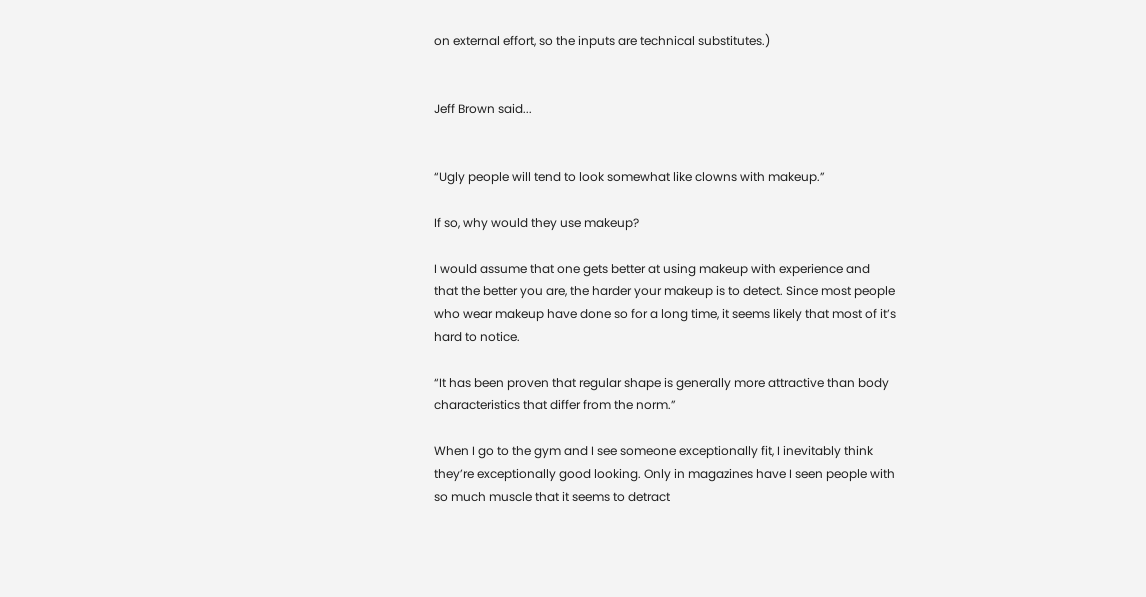on external effort, so the inputs are technical substitutes.)


Jeff Brown said...


“Ugly people will tend to look somewhat like clowns with makeup.”

If so, why would they use makeup?

I would assume that one gets better at using makeup with experience and that the better you are, the harder your makeup is to detect. Since most people who wear makeup have done so for a long time, it seems likely that most of it’s hard to notice.

“It has been proven that regular shape is generally more attractive than body characteristics that differ from the norm.”

When I go to the gym and I see someone exceptionally fit, I inevitably think they’re exceptionally good looking. Only in magazines have I seen people with so much muscle that it seems to detract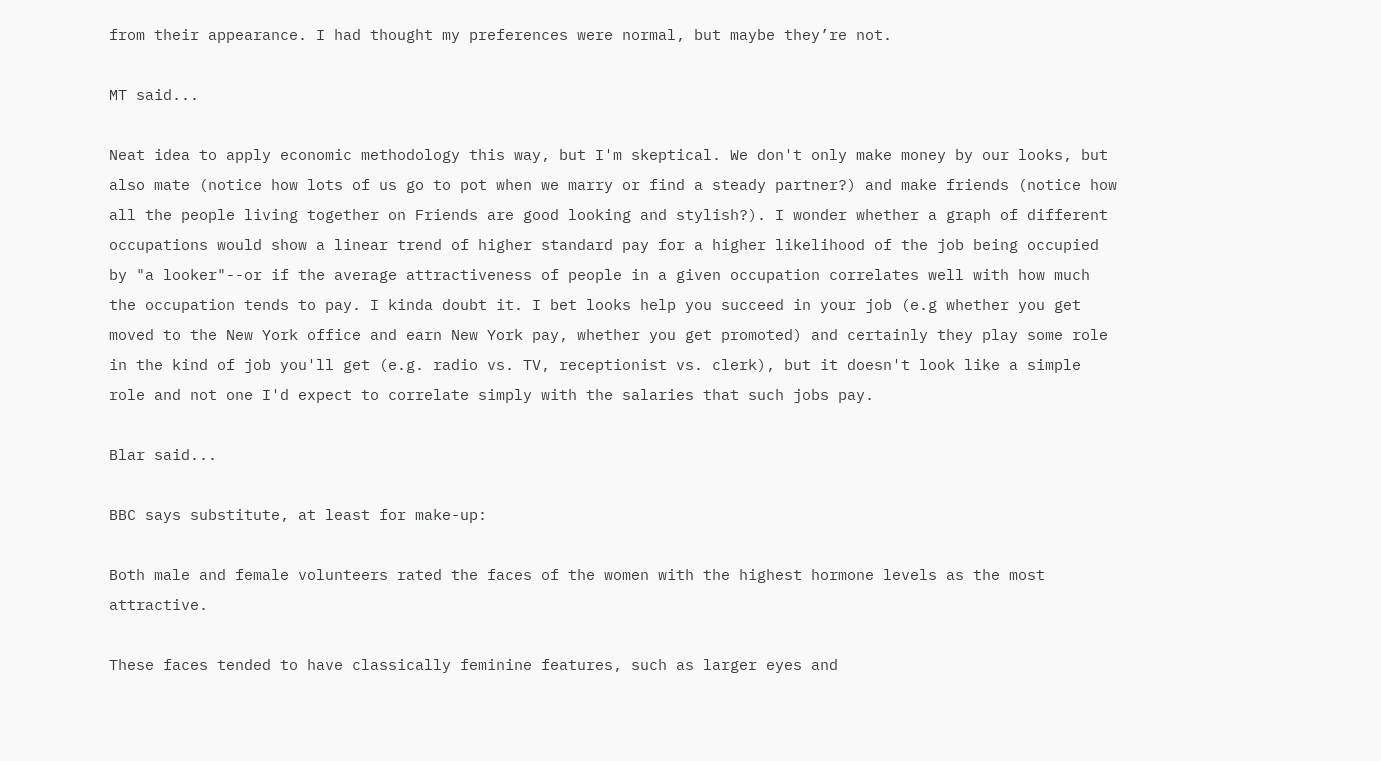from their appearance. I had thought my preferences were normal, but maybe they’re not.

MT said...

Neat idea to apply economic methodology this way, but I'm skeptical. We don't only make money by our looks, but also mate (notice how lots of us go to pot when we marry or find a steady partner?) and make friends (notice how all the people living together on Friends are good looking and stylish?). I wonder whether a graph of different occupations would show a linear trend of higher standard pay for a higher likelihood of the job being occupied by "a looker"--or if the average attractiveness of people in a given occupation correlates well with how much the occupation tends to pay. I kinda doubt it. I bet looks help you succeed in your job (e.g whether you get moved to the New York office and earn New York pay, whether you get promoted) and certainly they play some role in the kind of job you'll get (e.g. radio vs. TV, receptionist vs. clerk), but it doesn't look like a simple role and not one I'd expect to correlate simply with the salaries that such jobs pay.

Blar said...

BBC says substitute, at least for make-up:

Both male and female volunteers rated the faces of the women with the highest hormone levels as the most attractive.

These faces tended to have classically feminine features, such as larger eyes and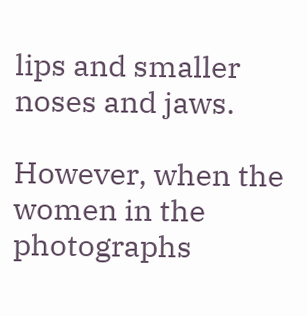lips and smaller noses and jaws.

However, when the women in the photographs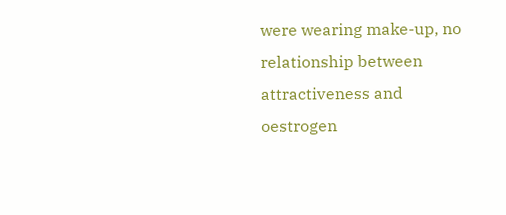were wearing make-up, no relationship between attractiveness and oestrogen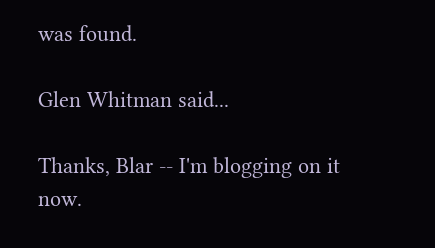was found.

Glen Whitman said...

Thanks, Blar -- I'm blogging on it now.